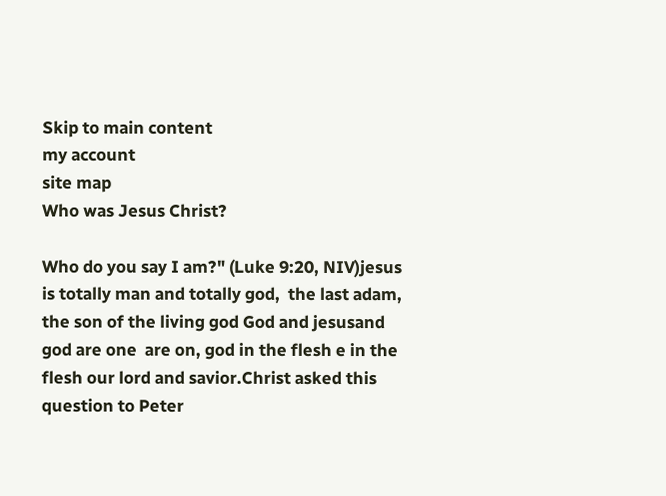Skip to main content
my account
site map
Who was Jesus Christ?

Who do you say I am?" (Luke 9:20, NIV)jesus is totally man and totally god,  the last adam, the son of the living god God and jesusand god are one  are on, god in the flesh e in the flesh our lord and savior.Christ asked this question to Peter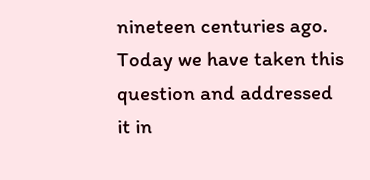nineteen centuries ago. Today we have taken this question and addressed it in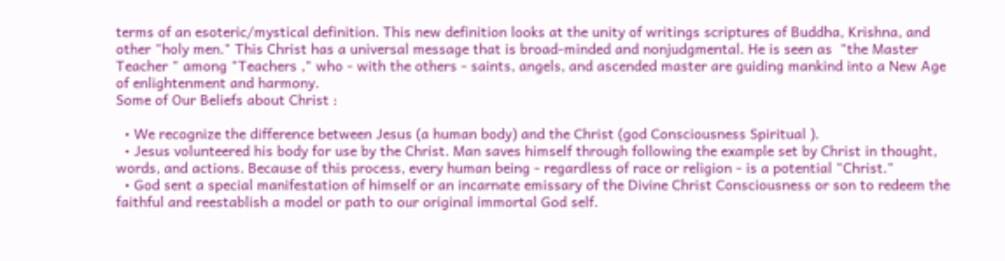terms of an esoteric/mystical definition. This new definition looks at the unity of writings scriptures of Buddha, Krishna, and other "holy men." This Christ has a universal message that is broad-minded and nonjudgmental. He is seen as  "the Master Teacher " among "Teachers ," who - with the others - saints, angels, and ascended master are guiding mankind into a New Age of enlightenment and harmony.
Some of Our Beliefs about Christ :

  • We recognize the difference between Jesus (a human body) and the Christ (god Consciousness Spiritual ).
  • Jesus volunteered his body for use by the Christ. Man saves himself through following the example set by Christ in thought, words, and actions. Because of this process, every human being - regardless of race or religion - is a potential "Christ."
  • God sent a special manifestation of himself or an incarnate emissary of the Divine Christ Consciousness or son to redeem the faithful and reestablish a model or path to our original immortal God self.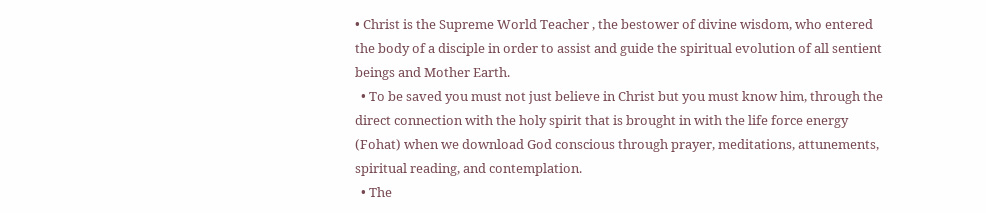• Christ is the Supreme World Teacher , the bestower of divine wisdom, who entered the body of a disciple in order to assist and guide the spiritual evolution of all sentient beings and Mother Earth.
  • To be saved you must not just believe in Christ but you must know him, through the direct connection with the holy spirit that is brought in with the life force energy (Fohat) when we download God conscious through prayer, meditations, attunements, spiritual reading, and contemplation.
  • The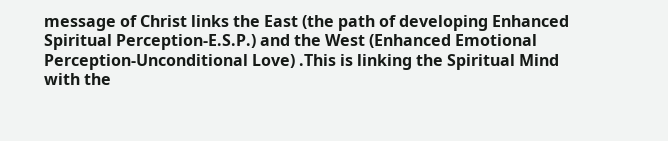message of Christ links the East (the path of developing Enhanced Spiritual Perception-E.S.P.) and the West (Enhanced Emotional Perception-Unconditional Love) .This is linking the Spiritual Mind with the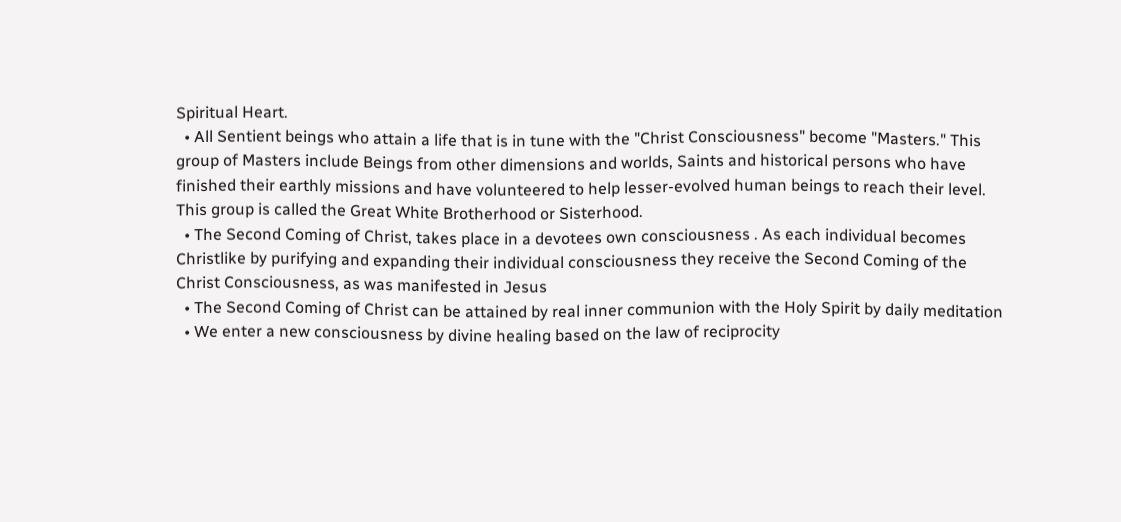Spiritual Heart.
  • All Sentient beings who attain a life that is in tune with the "Christ Consciousness" become "Masters." This group of Masters include Beings from other dimensions and worlds, Saints and historical persons who have finished their earthly missions and have volunteered to help lesser-evolved human beings to reach their level. This group is called the Great White Brotherhood or Sisterhood.
  • The Second Coming of Christ, takes place in a devotees own consciousness . As each individual becomes Christlike by purifying and expanding their individual consciousness they receive the Second Coming of the Christ Consciousness, as was manifested in Jesus
  • The Second Coming of Christ can be attained by real inner communion with the Holy Spirit by daily meditation
  • We enter a new consciousness by divine healing based on the law of reciprocity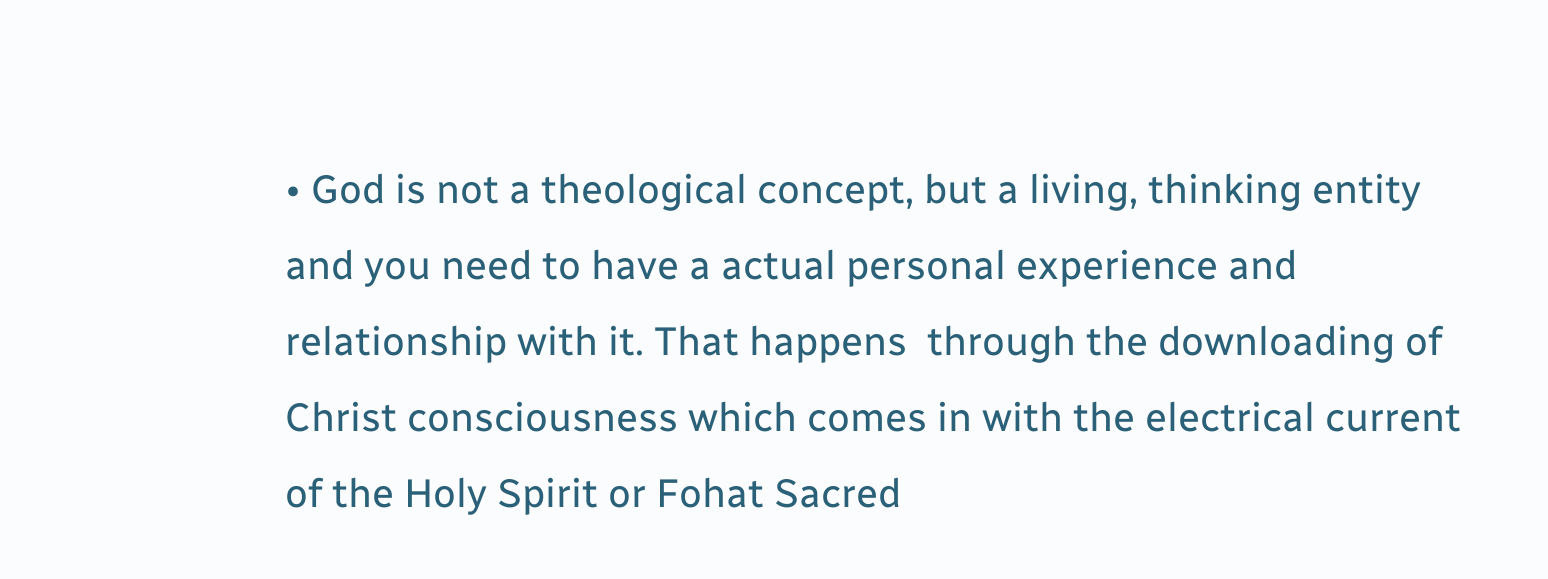• God is not a theological concept, but a living, thinking entity and you need to have a actual personal experience and relationship with it. That happens  through the downloading of Christ consciousness which comes in with the electrical current of the Holy Spirit or Fohat Sacred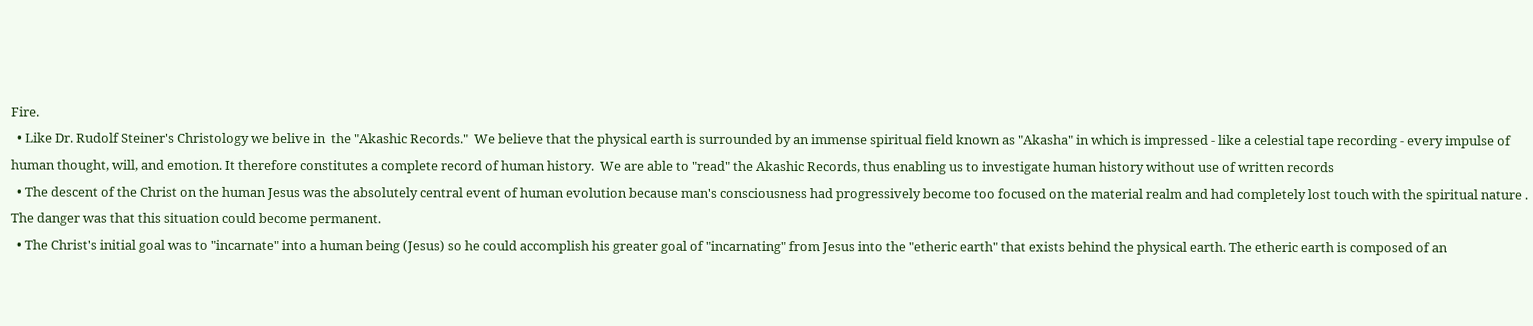Fire.
  • Like Dr. Rudolf Steiner's Christology we belive in  the "Akashic Records."  We believe that the physical earth is surrounded by an immense spiritual field known as "Akasha" in which is impressed - like a celestial tape recording - every impulse of human thought, will, and emotion. It therefore constitutes a complete record of human history.  We are able to "read" the Akashic Records, thus enabling us to investigate human history without use of written records
  • The descent of the Christ on the human Jesus was the absolutely central event of human evolution because man's consciousness had progressively become too focused on the material realm and had completely lost touch with the spiritual nature . The danger was that this situation could become permanent.
  • The Christ's initial goal was to "incarnate" into a human being (Jesus) so he could accomplish his greater goal of "incarnating" from Jesus into the "etheric earth" that exists behind the physical earth. The etheric earth is composed of an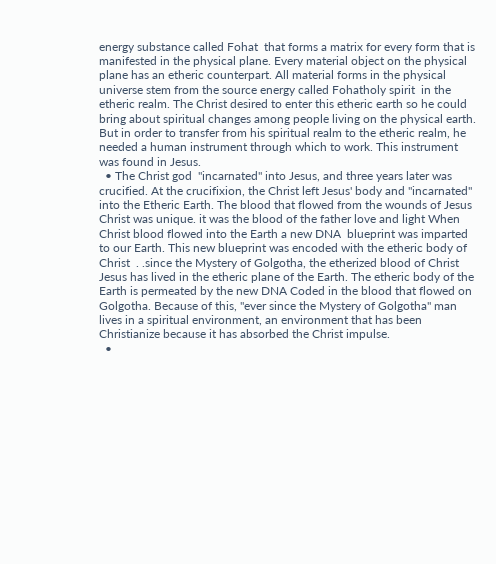energy substance called Fohat  that forms a matrix for every form that is manifested in the physical plane. Every material object on the physical plane has an etheric counterpart. All material forms in the physical universe stem from the source energy called Fohatholy spirit  in the etheric realm. The Christ desired to enter this etheric earth so he could bring about spiritual changes among people living on the physical earth. But in order to transfer from his spiritual realm to the etheric realm, he needed a human instrument through which to work. This instrument was found in Jesus.
  • The Christ god  "incarnated" into Jesus, and three years later was crucified. At the crucifixion, the Christ left Jesus' body and "incarnated" into the Etheric Earth. The blood that flowed from the wounds of Jesus Christ was unique. it was the blood of the father love and light When Christ blood flowed into the Earth a new DNA  blueprint was imparted to our Earth. This new blueprint was encoded with the etheric body of Christ  . .since the Mystery of Golgotha, the etherized blood of Christ Jesus has lived in the etheric plane of the Earth. The etheric body of the Earth is permeated by the new DNA Coded in the blood that flowed on Golgotha. Because of this, "ever since the Mystery of Golgotha" man lives in a spiritual environment, an environment that has been Christianize because it has absorbed the Christ impulse.
  •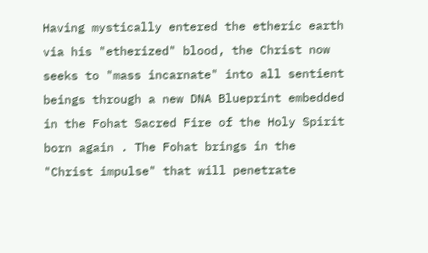Having mystically entered the etheric earth via his "etherized" blood, the Christ now seeks to "mass incarnate" into all sentient beings through a new DNA Blueprint embedded in the Fohat Sacred Fire of the Holy Spirit born again . The Fohat brings in the "Christ impulse" that will penetrate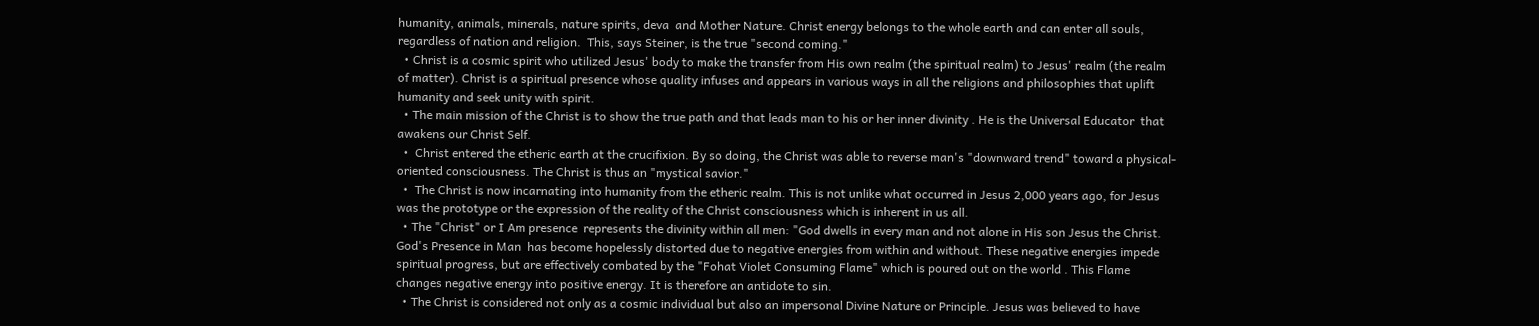humanity, animals, minerals, nature spirits, deva  and Mother Nature. Christ energy belongs to the whole earth and can enter all souls, regardless of nation and religion.  This, says Steiner, is the true "second coming."
  • Christ is a cosmic spirit who utilized Jesus' body to make the transfer from His own realm (the spiritual realm) to Jesus' realm (the realm of matter). Christ is a spiritual presence whose quality infuses and appears in various ways in all the religions and philosophies that uplift humanity and seek unity with spirit.
  • The main mission of the Christ is to show the true path and that leads man to his or her inner divinity . He is the Universal Educator  that awakens our Christ Self.
  •  Christ entered the etheric earth at the crucifixion. By so doing, the Christ was able to reverse man's "downward trend" toward a physical-oriented consciousness. The Christ is thus an "mystical savior."
  •  The Christ is now incarnating into humanity from the etheric realm. This is not unlike what occurred in Jesus 2,000 years ago, for Jesus was the prototype or the expression of the reality of the Christ consciousness which is inherent in us all.
  • The "Christ" or I Am presence  represents the divinity within all men: "God dwells in every man and not alone in His son Jesus the Christ. God's Presence in Man  has become hopelessly distorted due to negative energies from within and without. These negative energies impede spiritual progress, but are effectively combated by the "Fohat Violet Consuming Flame" which is poured out on the world . This Flame changes negative energy into positive energy. It is therefore an antidote to sin.
  • The Christ is considered not only as a cosmic individual but also an impersonal Divine Nature or Principle. Jesus was believed to have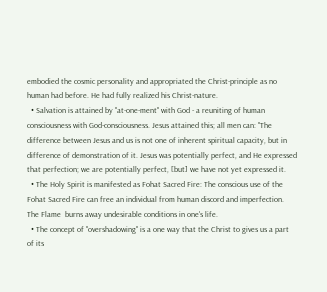embodied the cosmic personality and appropriated the Christ-principle as no human had before. He had fully realized his Christ-nature.
  • Salvation is attained by "at-one-ment" with God - a reuniting of human consciousness with God-consciousness. Jesus attained this; all men can: "The difference between Jesus and us is not one of inherent spiritual capacity, but in difference of demonstration of it. Jesus was potentially perfect, and He expressed that perfection; we are potentially perfect, [but] we have not yet expressed it.
  • The Holy Spirit is manifested as Fohat Sacred Fire: The conscious use of the Fohat Sacred Fire can free an individual from human discord and imperfection. The Flame  burns away undesirable conditions in one's life.
  • The concept of "overshadowing" is a one way that the Christ to gives us a part of its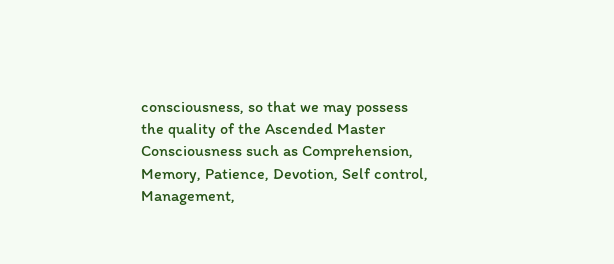consciousness, so that we may possess the quality of the Ascended Master Consciousness such as Comprehension, Memory, Patience, Devotion, Self control, Management,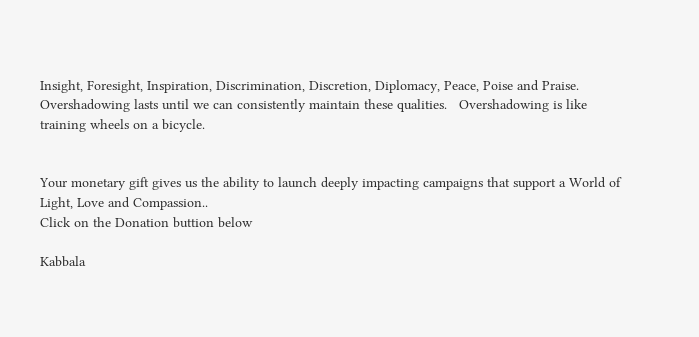Insight, Foresight, Inspiration, Discrimination, Discretion, Diplomacy, Peace, Poise and Praise. Overshadowing lasts until we can consistently maintain these qualities.   Overshadowing is like training wheels on a bicycle.


Your monetary gift gives us the ability to launch deeply impacting campaigns that support a World of Light, Love and Compassion..
Click on the Donation buttion below

Kabbala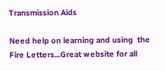Transmission Aids

Need help on learning and using  the Fire Letters...Great website for all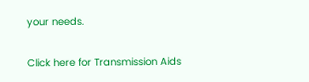your needs.

Click here for Transmission Aids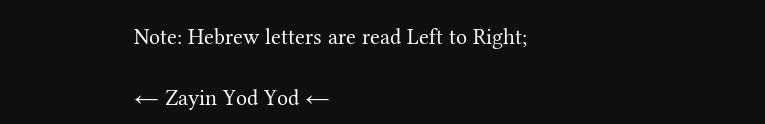Note: Hebrew letters are read Left to Right;

← Zayin Yod Yod ←